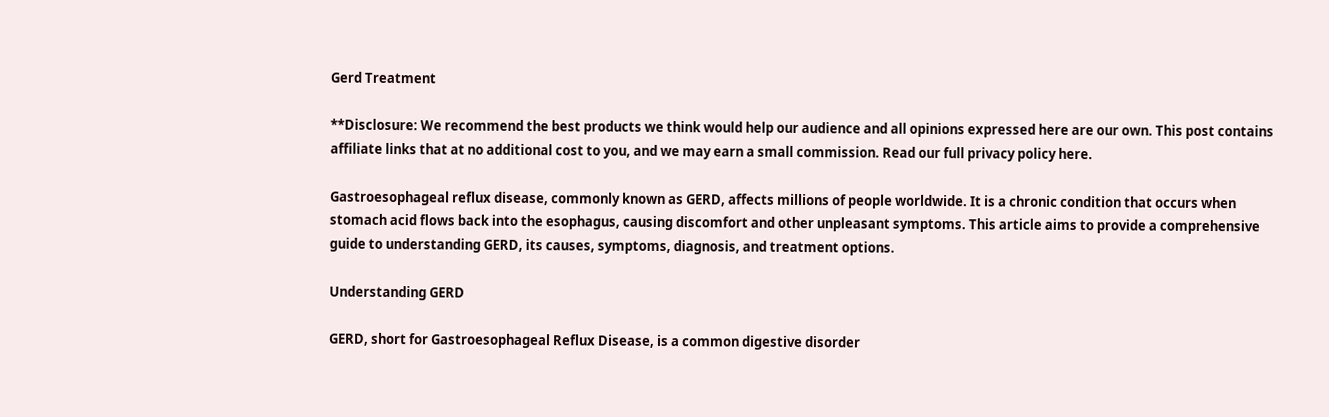Gerd Treatment

**Disclosure: We recommend the best products we think would help our audience and all opinions expressed here are our own. This post contains affiliate links that at no additional cost to you, and we may earn a small commission. Read our full privacy policy here.

Gastroesophageal reflux disease, commonly known as GERD, affects millions of people worldwide. It is a chronic condition that occurs when stomach acid flows back into the esophagus, causing discomfort and other unpleasant symptoms. This article aims to provide a comprehensive guide to understanding GERD, its causes, symptoms, diagnosis, and treatment options.

Understanding GERD

GERD, short for Gastroesophageal Reflux Disease, is a common digestive disorder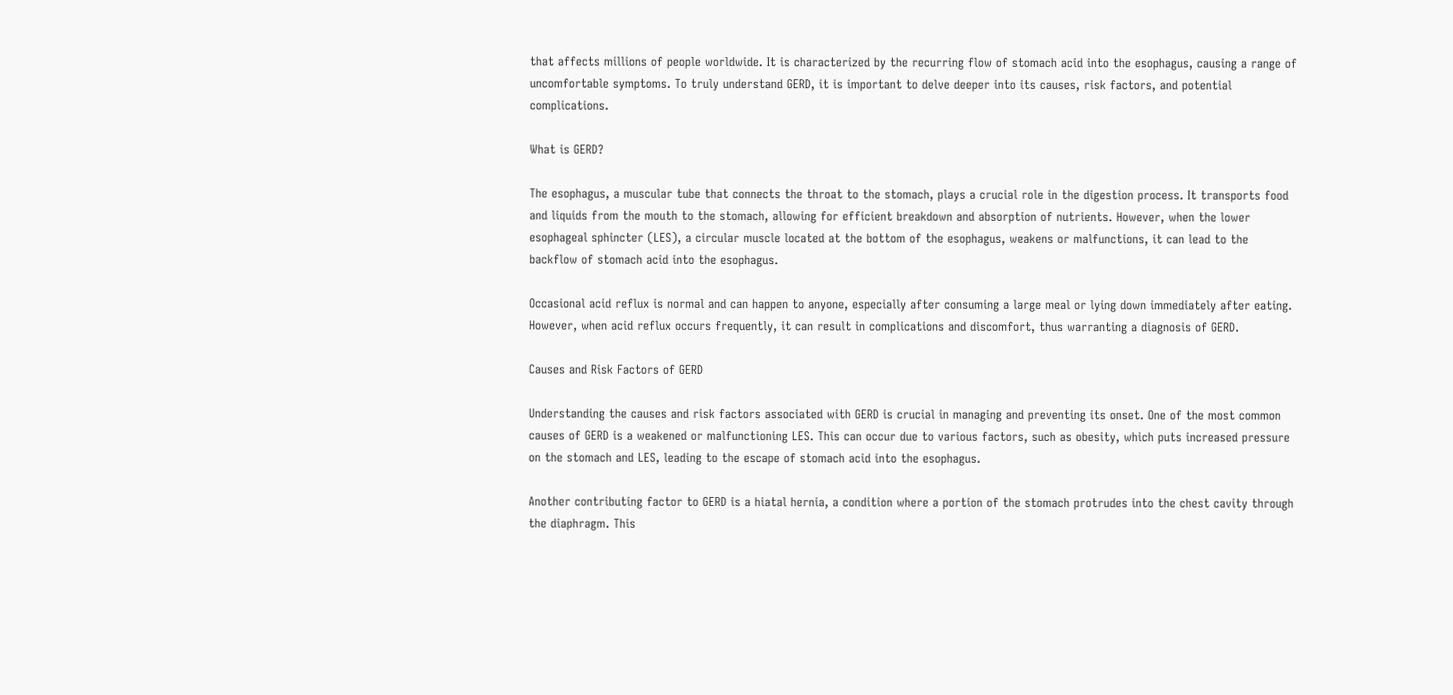that affects millions of people worldwide. It is characterized by the recurring flow of stomach acid into the esophagus, causing a range of uncomfortable symptoms. To truly understand GERD, it is important to delve deeper into its causes, risk factors, and potential complications.

What is GERD?

The esophagus, a muscular tube that connects the throat to the stomach, plays a crucial role in the digestion process. It transports food and liquids from the mouth to the stomach, allowing for efficient breakdown and absorption of nutrients. However, when the lower esophageal sphincter (LES), a circular muscle located at the bottom of the esophagus, weakens or malfunctions, it can lead to the backflow of stomach acid into the esophagus.

Occasional acid reflux is normal and can happen to anyone, especially after consuming a large meal or lying down immediately after eating. However, when acid reflux occurs frequently, it can result in complications and discomfort, thus warranting a diagnosis of GERD.

Causes and Risk Factors of GERD

Understanding the causes and risk factors associated with GERD is crucial in managing and preventing its onset. One of the most common causes of GERD is a weakened or malfunctioning LES. This can occur due to various factors, such as obesity, which puts increased pressure on the stomach and LES, leading to the escape of stomach acid into the esophagus.

Another contributing factor to GERD is a hiatal hernia, a condition where a portion of the stomach protrudes into the chest cavity through the diaphragm. This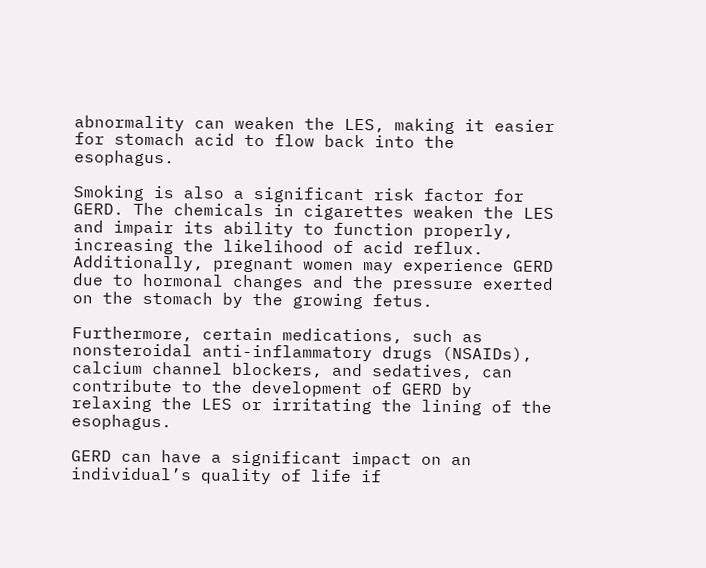abnormality can weaken the LES, making it easier for stomach acid to flow back into the esophagus.

Smoking is also a significant risk factor for GERD. The chemicals in cigarettes weaken the LES and impair its ability to function properly, increasing the likelihood of acid reflux. Additionally, pregnant women may experience GERD due to hormonal changes and the pressure exerted on the stomach by the growing fetus.

Furthermore, certain medications, such as nonsteroidal anti-inflammatory drugs (NSAIDs), calcium channel blockers, and sedatives, can contribute to the development of GERD by relaxing the LES or irritating the lining of the esophagus.

GERD can have a significant impact on an individual’s quality of life if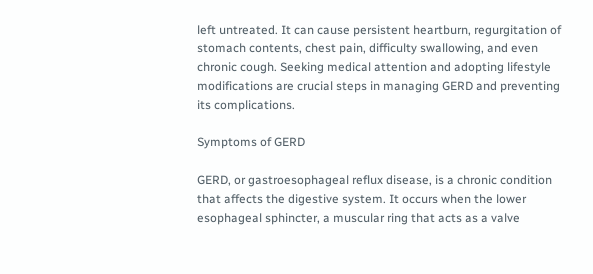left untreated. It can cause persistent heartburn, regurgitation of stomach contents, chest pain, difficulty swallowing, and even chronic cough. Seeking medical attention and adopting lifestyle modifications are crucial steps in managing GERD and preventing its complications.

Symptoms of GERD

GERD, or gastroesophageal reflux disease, is a chronic condition that affects the digestive system. It occurs when the lower esophageal sphincter, a muscular ring that acts as a valve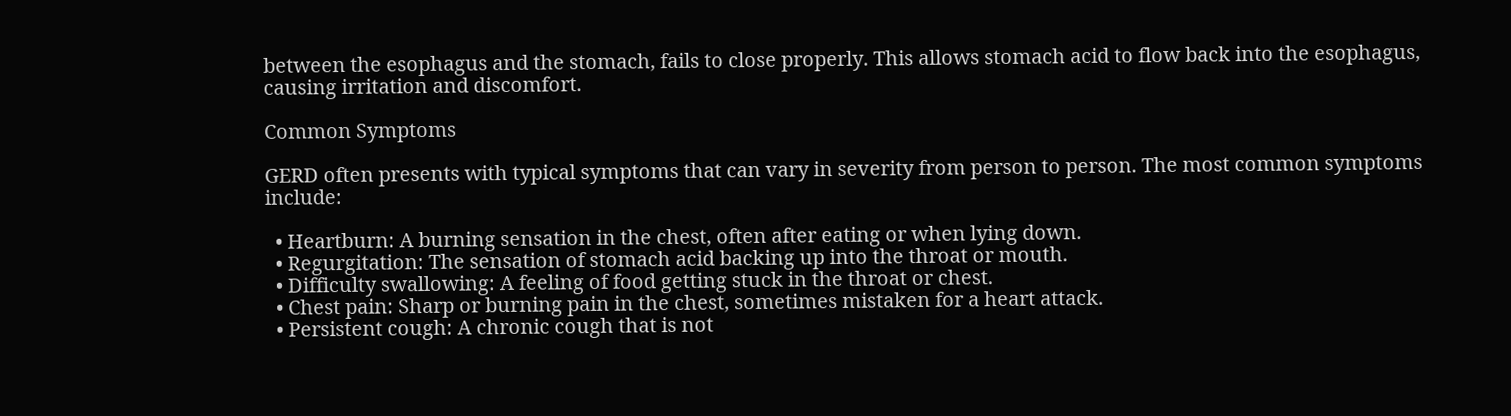between the esophagus and the stomach, fails to close properly. This allows stomach acid to flow back into the esophagus, causing irritation and discomfort.

Common Symptoms

GERD often presents with typical symptoms that can vary in severity from person to person. The most common symptoms include:

  • Heartburn: A burning sensation in the chest, often after eating or when lying down.
  • Regurgitation: The sensation of stomach acid backing up into the throat or mouth.
  • Difficulty swallowing: A feeling of food getting stuck in the throat or chest.
  • Chest pain: Sharp or burning pain in the chest, sometimes mistaken for a heart attack.
  • Persistent cough: A chronic cough that is not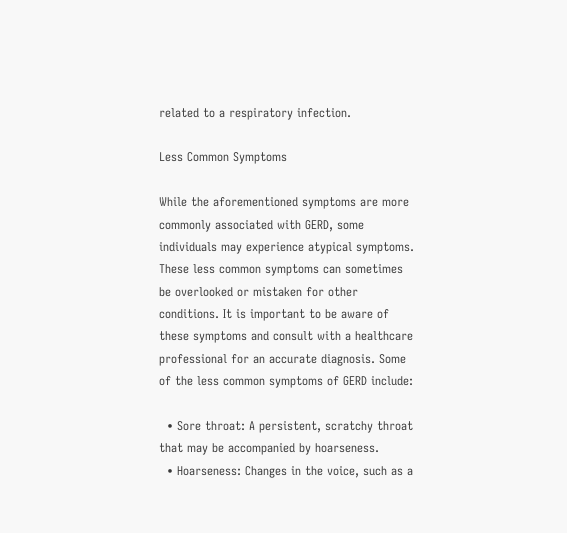related to a respiratory infection.

Less Common Symptoms

While the aforementioned symptoms are more commonly associated with GERD, some individuals may experience atypical symptoms. These less common symptoms can sometimes be overlooked or mistaken for other conditions. It is important to be aware of these symptoms and consult with a healthcare professional for an accurate diagnosis. Some of the less common symptoms of GERD include:

  • Sore throat: A persistent, scratchy throat that may be accompanied by hoarseness.
  • Hoarseness: Changes in the voice, such as a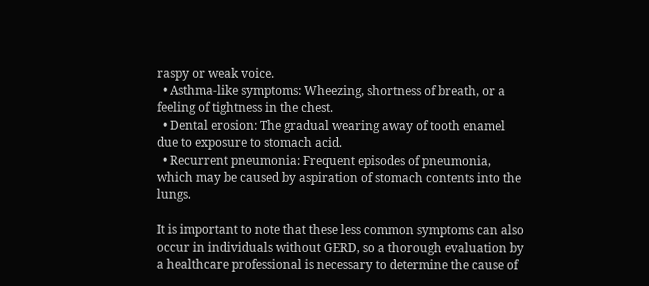raspy or weak voice.
  • Asthma-like symptoms: Wheezing, shortness of breath, or a feeling of tightness in the chest.
  • Dental erosion: The gradual wearing away of tooth enamel due to exposure to stomach acid.
  • Recurrent pneumonia: Frequent episodes of pneumonia, which may be caused by aspiration of stomach contents into the lungs.

It is important to note that these less common symptoms can also occur in individuals without GERD, so a thorough evaluation by a healthcare professional is necessary to determine the cause of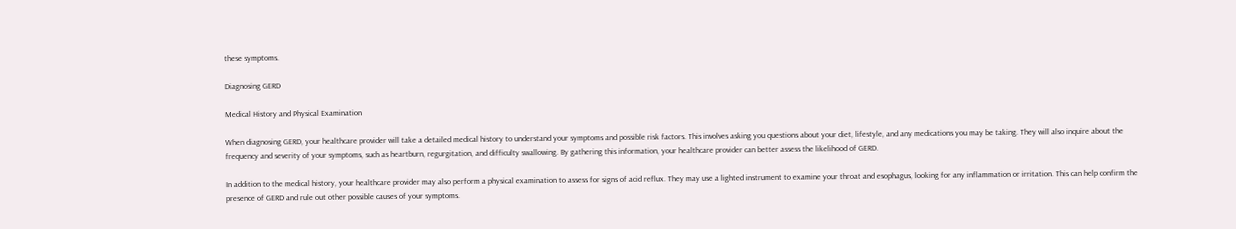these symptoms.

Diagnosing GERD

Medical History and Physical Examination

When diagnosing GERD, your healthcare provider will take a detailed medical history to understand your symptoms and possible risk factors. This involves asking you questions about your diet, lifestyle, and any medications you may be taking. They will also inquire about the frequency and severity of your symptoms, such as heartburn, regurgitation, and difficulty swallowing. By gathering this information, your healthcare provider can better assess the likelihood of GERD.

In addition to the medical history, your healthcare provider may also perform a physical examination to assess for signs of acid reflux. They may use a lighted instrument to examine your throat and esophagus, looking for any inflammation or irritation. This can help confirm the presence of GERD and rule out other possible causes of your symptoms.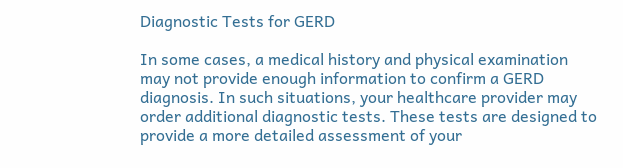Diagnostic Tests for GERD

In some cases, a medical history and physical examination may not provide enough information to confirm a GERD diagnosis. In such situations, your healthcare provider may order additional diagnostic tests. These tests are designed to provide a more detailed assessment of your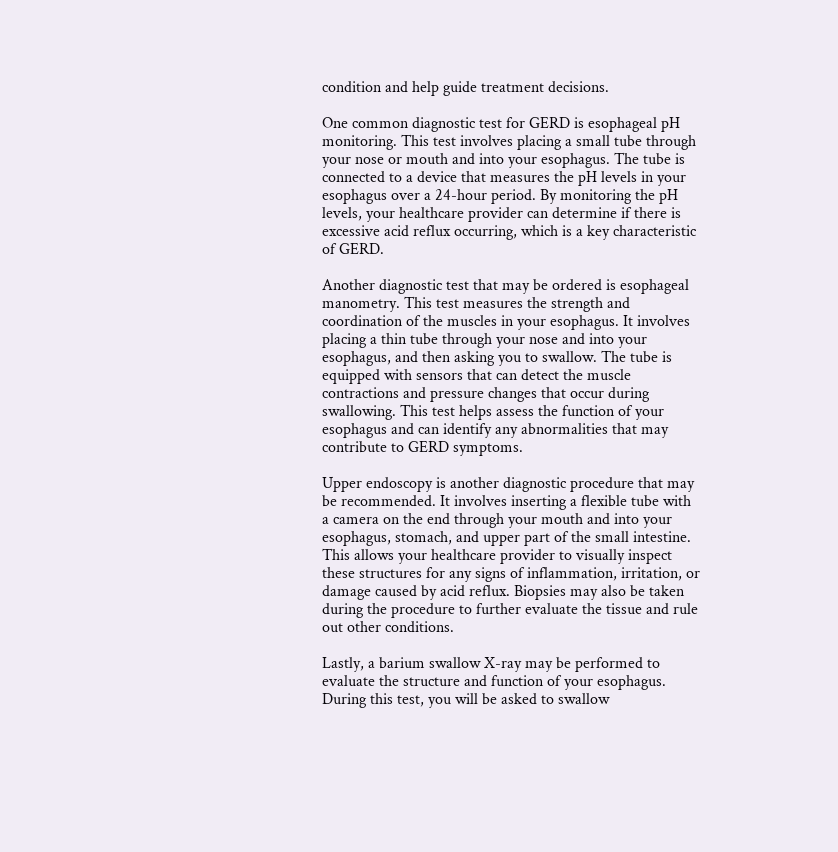condition and help guide treatment decisions.

One common diagnostic test for GERD is esophageal pH monitoring. This test involves placing a small tube through your nose or mouth and into your esophagus. The tube is connected to a device that measures the pH levels in your esophagus over a 24-hour period. By monitoring the pH levels, your healthcare provider can determine if there is excessive acid reflux occurring, which is a key characteristic of GERD.

Another diagnostic test that may be ordered is esophageal manometry. This test measures the strength and coordination of the muscles in your esophagus. It involves placing a thin tube through your nose and into your esophagus, and then asking you to swallow. The tube is equipped with sensors that can detect the muscle contractions and pressure changes that occur during swallowing. This test helps assess the function of your esophagus and can identify any abnormalities that may contribute to GERD symptoms.

Upper endoscopy is another diagnostic procedure that may be recommended. It involves inserting a flexible tube with a camera on the end through your mouth and into your esophagus, stomach, and upper part of the small intestine. This allows your healthcare provider to visually inspect these structures for any signs of inflammation, irritation, or damage caused by acid reflux. Biopsies may also be taken during the procedure to further evaluate the tissue and rule out other conditions.

Lastly, a barium swallow X-ray may be performed to evaluate the structure and function of your esophagus. During this test, you will be asked to swallow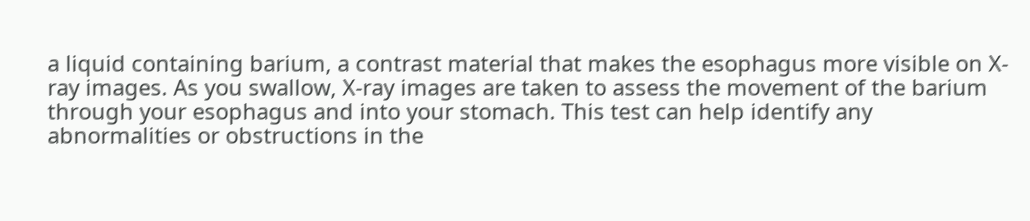a liquid containing barium, a contrast material that makes the esophagus more visible on X-ray images. As you swallow, X-ray images are taken to assess the movement of the barium through your esophagus and into your stomach. This test can help identify any abnormalities or obstructions in the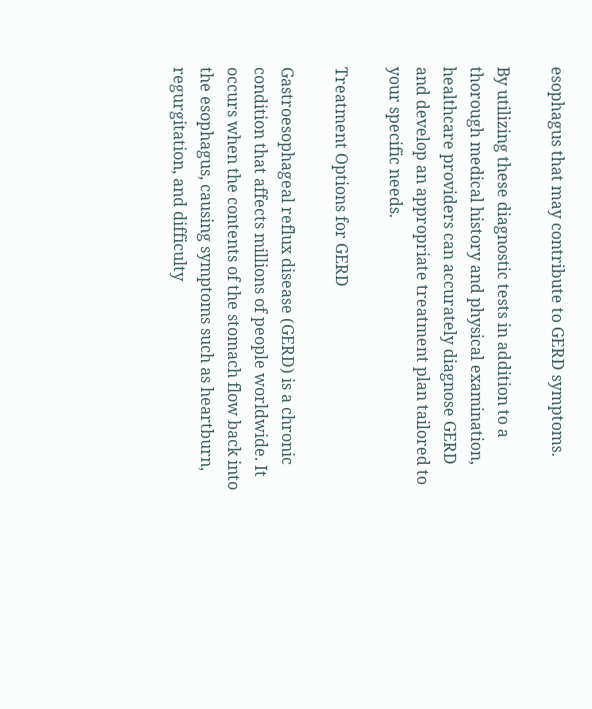esophagus that may contribute to GERD symptoms.

By utilizing these diagnostic tests in addition to a thorough medical history and physical examination, healthcare providers can accurately diagnose GERD and develop an appropriate treatment plan tailored to your specific needs.

Treatment Options for GERD

Gastroesophageal reflux disease (GERD) is a chronic condition that affects millions of people worldwide. It occurs when the contents of the stomach flow back into the esophagus, causing symptoms such as heartburn, regurgitation, and difficulty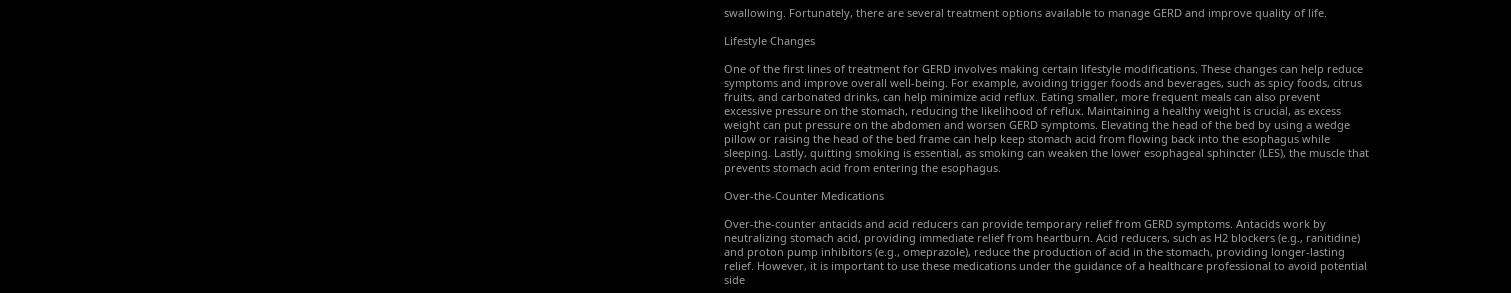swallowing. Fortunately, there are several treatment options available to manage GERD and improve quality of life.

Lifestyle Changes

One of the first lines of treatment for GERD involves making certain lifestyle modifications. These changes can help reduce symptoms and improve overall well-being. For example, avoiding trigger foods and beverages, such as spicy foods, citrus fruits, and carbonated drinks, can help minimize acid reflux. Eating smaller, more frequent meals can also prevent excessive pressure on the stomach, reducing the likelihood of reflux. Maintaining a healthy weight is crucial, as excess weight can put pressure on the abdomen and worsen GERD symptoms. Elevating the head of the bed by using a wedge pillow or raising the head of the bed frame can help keep stomach acid from flowing back into the esophagus while sleeping. Lastly, quitting smoking is essential, as smoking can weaken the lower esophageal sphincter (LES), the muscle that prevents stomach acid from entering the esophagus.

Over-the-Counter Medications

Over-the-counter antacids and acid reducers can provide temporary relief from GERD symptoms. Antacids work by neutralizing stomach acid, providing immediate relief from heartburn. Acid reducers, such as H2 blockers (e.g., ranitidine) and proton pump inhibitors (e.g., omeprazole), reduce the production of acid in the stomach, providing longer-lasting relief. However, it is important to use these medications under the guidance of a healthcare professional to avoid potential side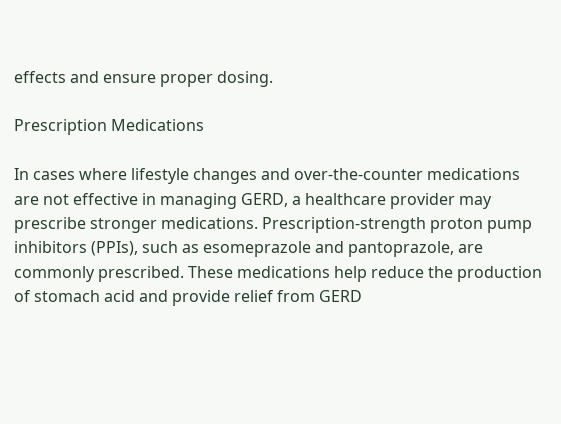effects and ensure proper dosing.

Prescription Medications

In cases where lifestyle changes and over-the-counter medications are not effective in managing GERD, a healthcare provider may prescribe stronger medications. Prescription-strength proton pump inhibitors (PPIs), such as esomeprazole and pantoprazole, are commonly prescribed. These medications help reduce the production of stomach acid and provide relief from GERD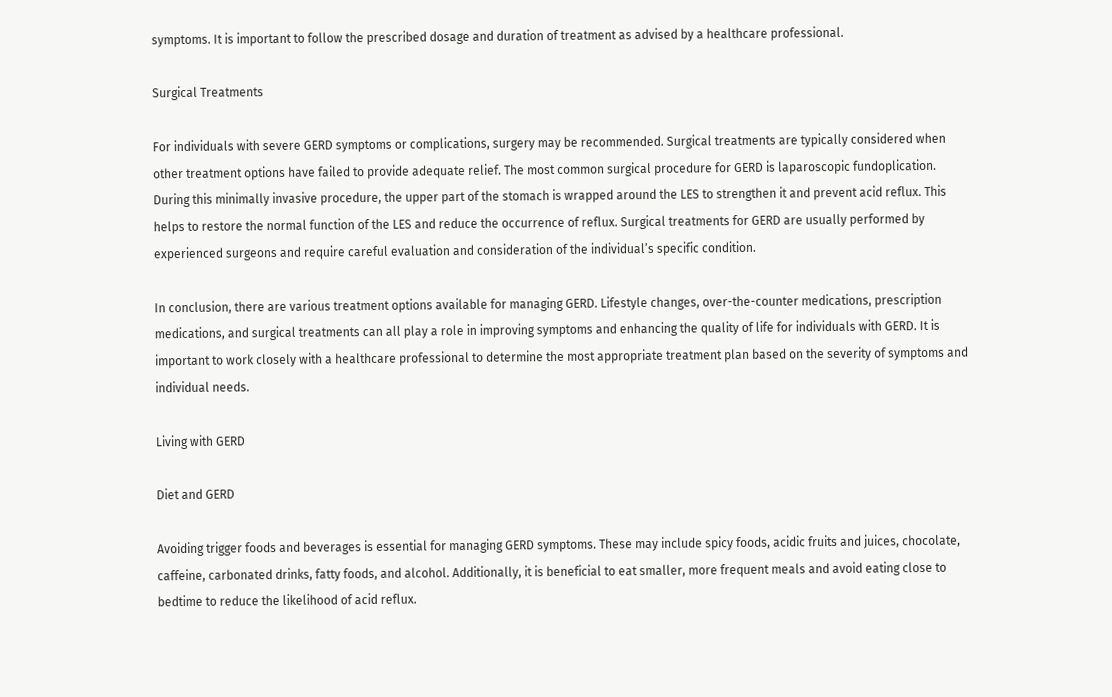symptoms. It is important to follow the prescribed dosage and duration of treatment as advised by a healthcare professional.

Surgical Treatments

For individuals with severe GERD symptoms or complications, surgery may be recommended. Surgical treatments are typically considered when other treatment options have failed to provide adequate relief. The most common surgical procedure for GERD is laparoscopic fundoplication. During this minimally invasive procedure, the upper part of the stomach is wrapped around the LES to strengthen it and prevent acid reflux. This helps to restore the normal function of the LES and reduce the occurrence of reflux. Surgical treatments for GERD are usually performed by experienced surgeons and require careful evaluation and consideration of the individual’s specific condition.

In conclusion, there are various treatment options available for managing GERD. Lifestyle changes, over-the-counter medications, prescription medications, and surgical treatments can all play a role in improving symptoms and enhancing the quality of life for individuals with GERD. It is important to work closely with a healthcare professional to determine the most appropriate treatment plan based on the severity of symptoms and individual needs.

Living with GERD

Diet and GERD

Avoiding trigger foods and beverages is essential for managing GERD symptoms. These may include spicy foods, acidic fruits and juices, chocolate, caffeine, carbonated drinks, fatty foods, and alcohol. Additionally, it is beneficial to eat smaller, more frequent meals and avoid eating close to bedtime to reduce the likelihood of acid reflux.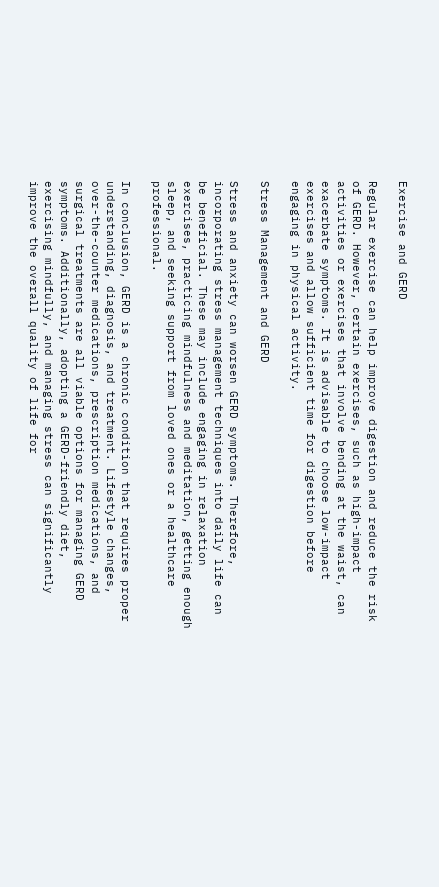Exercise and GERD

Regular exercise can help improve digestion and reduce the risk of GERD. However, certain exercises, such as high-impact activities or exercises that involve bending at the waist, can exacerbate symptoms. It is advisable to choose low-impact exercises and allow sufficient time for digestion before engaging in physical activity.

Stress Management and GERD

Stress and anxiety can worsen GERD symptoms. Therefore, incorporating stress management techniques into daily life can be beneficial. These may include engaging in relaxation exercises, practicing mindfulness and meditation, getting enough sleep, and seeking support from loved ones or a healthcare professional.

In conclusion, GERD is a chronic condition that requires proper understanding, diagnosis, and treatment. Lifestyle changes, over-the-counter medications, prescription medications, and surgical treatments are all viable options for managing GERD symptoms. Additionally, adopting a GERD-friendly diet, exercising mindfully, and managing stress can significantly improve the overall quality of life for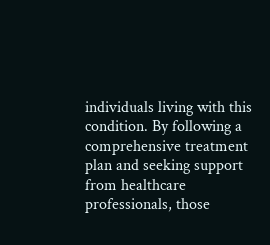individuals living with this condition. By following a comprehensive treatment plan and seeking support from healthcare professionals, those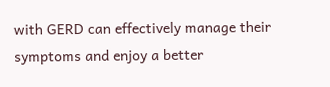with GERD can effectively manage their symptoms and enjoy a better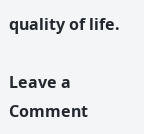quality of life.

Leave a Comment